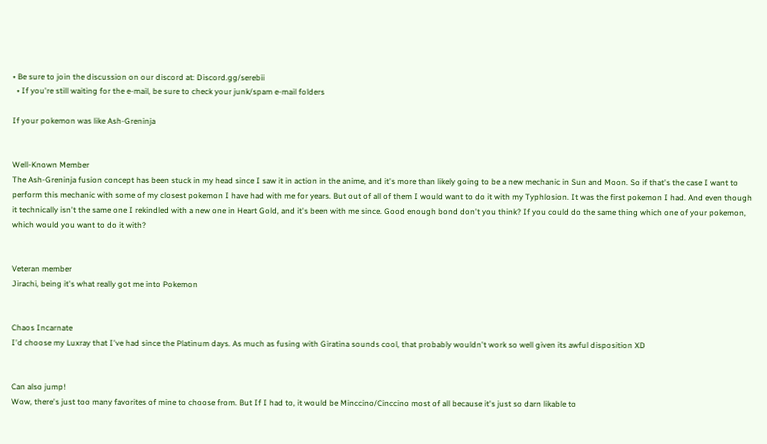• Be sure to join the discussion on our discord at: Discord.gg/serebii
  • If you're still waiting for the e-mail, be sure to check your junk/spam e-mail folders

If your pokemon was like Ash-Greninja


Well-Known Member
The Ash-Greninja fusion concept has been stuck in my head since I saw it in action in the anime, and it's more than likely going to be a new mechanic in Sun and Moon. So if that's the case I want to perform this mechanic with some of my closest pokemon I have had with me for years. But out of all of them I would want to do it with my Typhlosion. It was the first pokemon I had. And even though it technically isn't the same one I rekindled with a new one in Heart Gold, and it's been with me since. Good enough bond don't you think? If you could do the same thing which one of your pokemon, which would you want to do it with?


Veteran member
Jirachi, being it's what really got me into Pokemon


Chaos Incarnate
I'd choose my Luxray that I've had since the Platinum days. As much as fusing with Giratina sounds cool, that probably wouldn't work so well given its awful disposition XD


Can also jump!
Wow, there's just too many favorites of mine to choose from. But If I had to, it would be Minccino/Cinccino most of all because it's just so darn likable to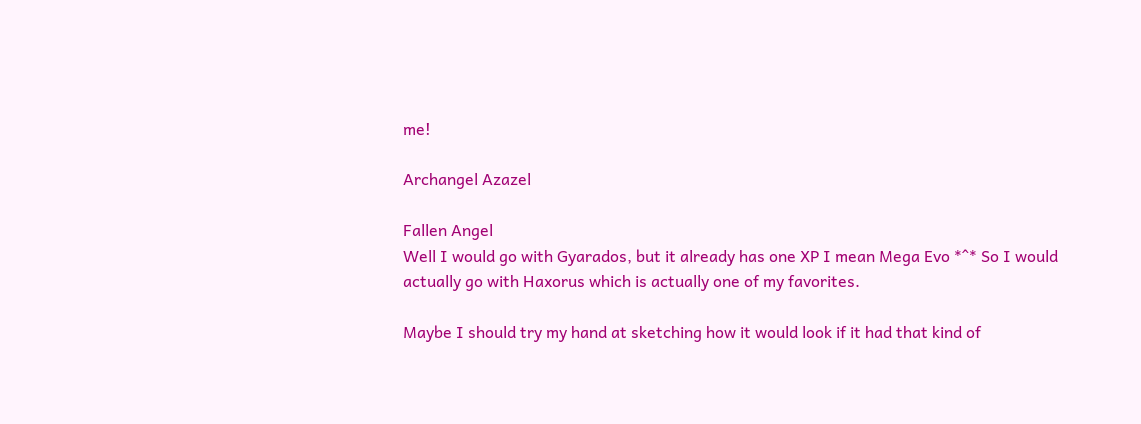me!

Archangel Azazel

Fallen Angel
Well I would go with Gyarados, but it already has one XP I mean Mega Evo *^* So I would actually go with Haxorus which is actually one of my favorites.

Maybe I should try my hand at sketching how it would look if it had that kind of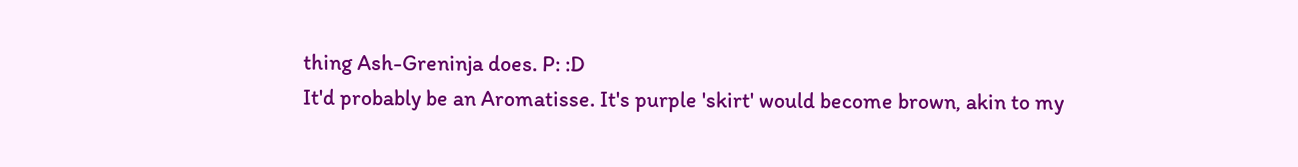thing Ash-Greninja does. P: :D
It'd probably be an Aromatisse. It's purple 'skirt' would become brown, akin to my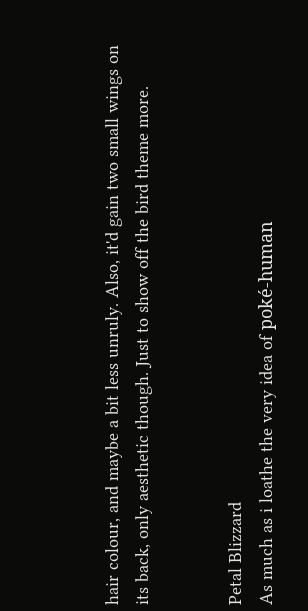hair colour, and maybe a bit less unruly. Also, it'd gain two small wings on its back, only aesthetic though. Just to show off the bird theme more.


Petal Blizzard
As much as i loathe the very idea of poké-human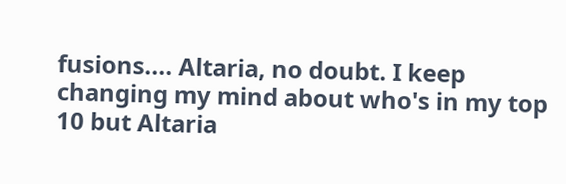fusions.... Altaria, no doubt. I keep changing my mind about who's in my top 10 but Altaria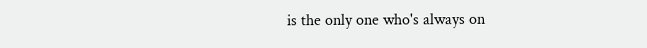is the only one who's always on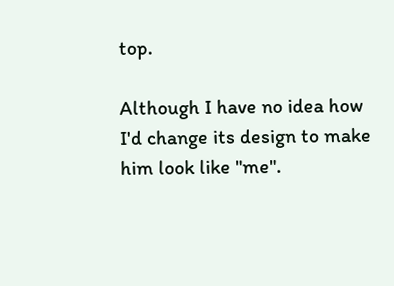top.

Although I have no idea how I'd change its design to make him look like "me".